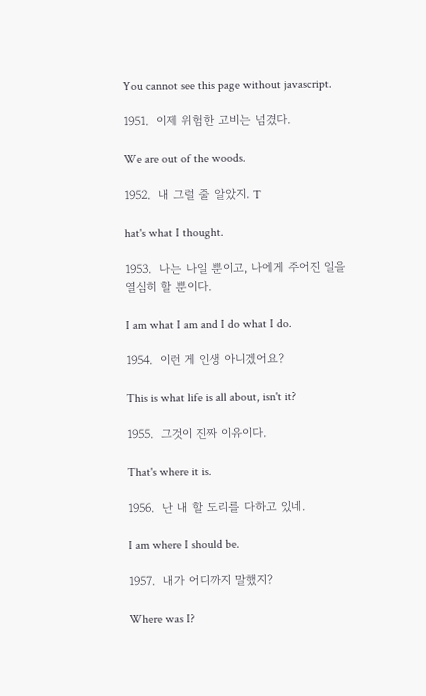You cannot see this page without javascript.

1951.  이제 위험한 고비는 넘겼다.

We are out of the woods.

1952.  내 그럴 줄 알았지. T

hat's what I thought.

1953.  나는 나일 뿐이고, 나에게 주어진 일을 열심히 할 뿐이다.

I am what I am and I do what I do.

1954.  이런 게 인생 아니겠어요?

This is what life is all about, isn't it?

1955.  그것이 진짜 이유이다.

That's where it is.

1956.  난 내 할 도리를 다하고 있네.

I am where I should be.

1957.  내가 어디까지 말했지?

Where was I?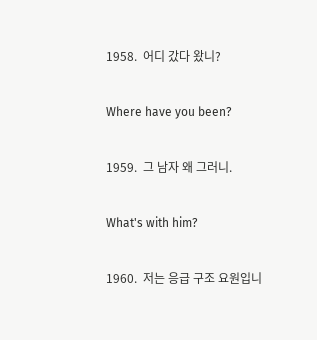1958.  어디 갔다 왔니?

Where have you been?

1959.  그 남자 왜 그러니.

What's with him?

1960.  저는 응급 구조 요원입니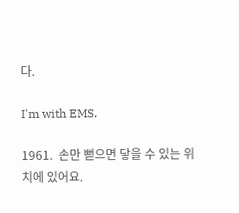다.

I'm with EMS.

1961.  손만 뻗으면 닿을 수 있는 위치에 있어요.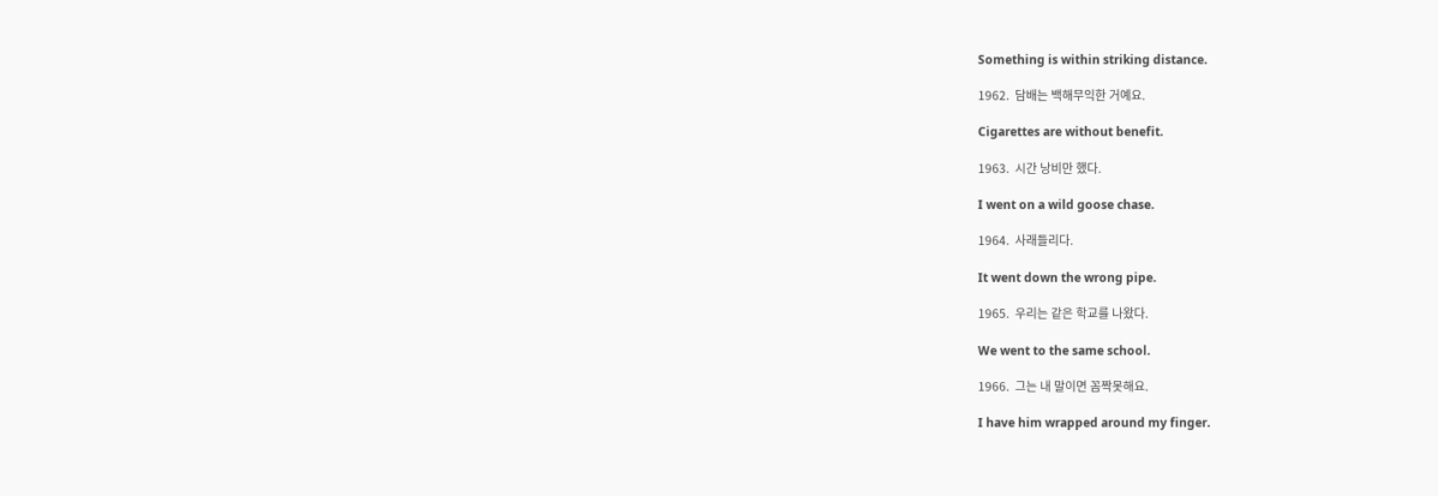Something is within striking distance.

1962.  담배는 백해무익한 거예요.

Cigarettes are without benefit.

1963.  시간 낭비만 했다.

I went on a wild goose chase.

1964.  사래들리다.

It went down the wrong pipe.

1965.  우리는 같은 학교를 나왔다.

We went to the same school.

1966.  그는 내 말이면 꼼짝못해요.

I have him wrapped around my finger.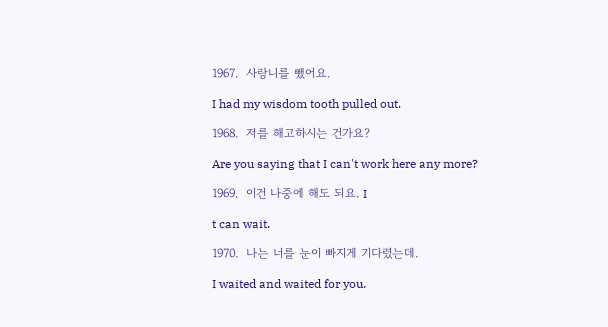1967.  사랑니를 뺐어요.

I had my wisdom tooth pulled out.

1968.  저를 해고하시는 건가요?

Are you saying that I can't work here any more?

1969.  이건 나중에 해도 되요. I

t can wait.

1970.  나는 너를 눈이 빠지게 기다렸는데.

I waited and waited for you.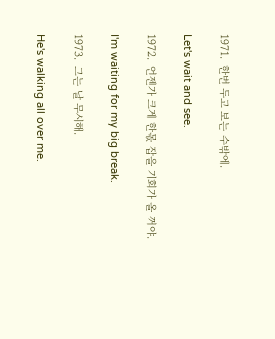1971.  한번 두고 보는 수밖에.

Let's wait and see.

1972.  언젠가 크게 한몫 잡을 기회가 올 꺼야.

I'm waiting for my big break.

1973.  그는 날 무시해.

He's walking all over me.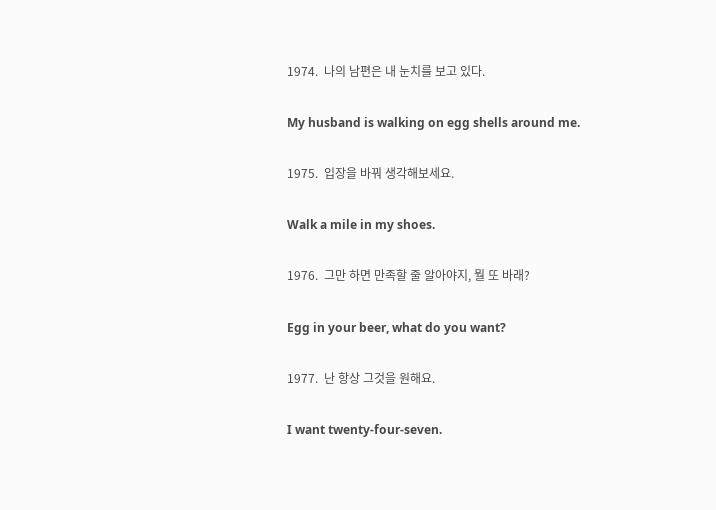1974.  나의 남편은 내 눈치를 보고 있다.

My husband is walking on egg shells around me.

1975.  입장을 바꿔 생각해보세요.

Walk a mile in my shoes.

1976.  그만 하면 만족할 줄 알아야지, 뭘 또 바래?

Egg in your beer, what do you want?

1977.  난 항상 그것을 원해요.

I want twenty-four-seven.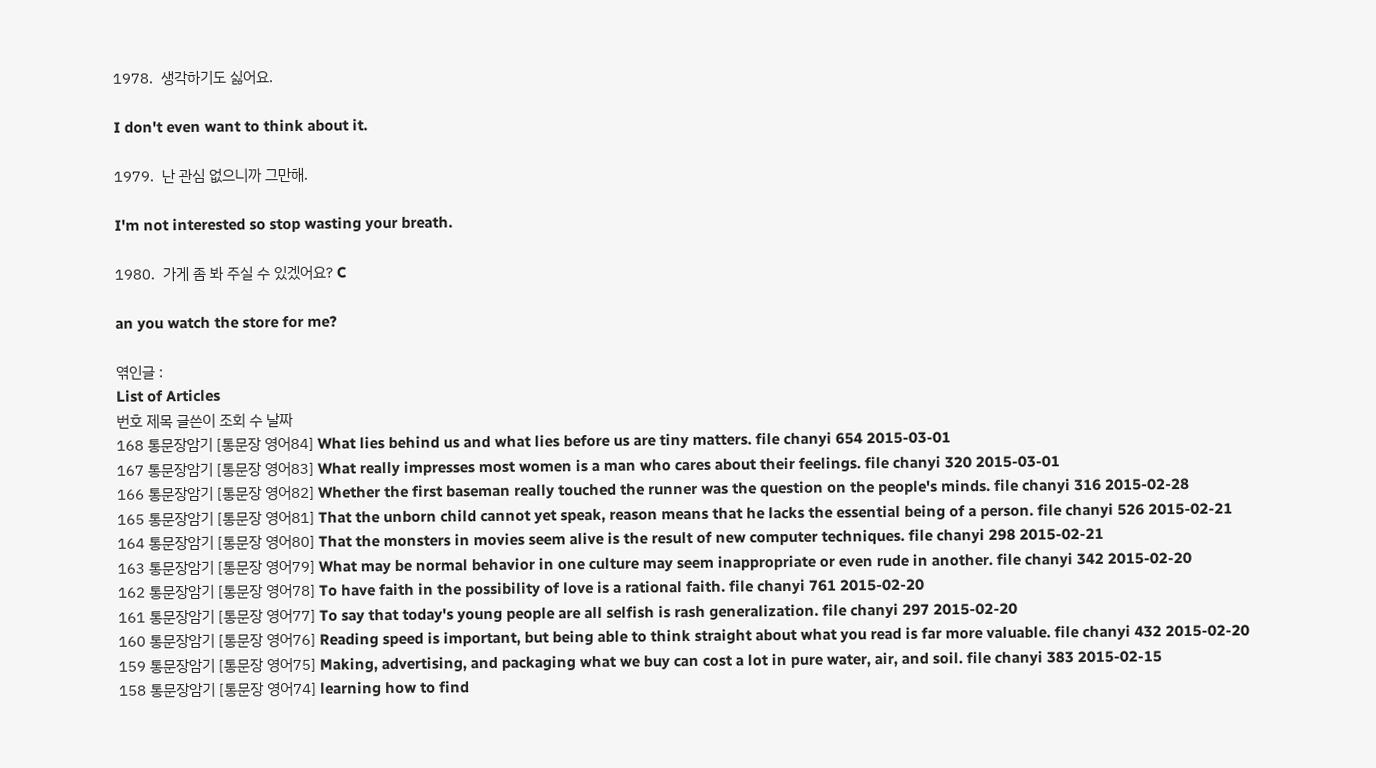1978.  생각하기도 싫어요.

I don't even want to think about it.

1979.  난 관심 없으니까 그만해.

I'm not interested so stop wasting your breath.

1980.  가게 좀 봐 주실 수 있겠어요? C

an you watch the store for me?

엮인글 :
List of Articles
번호 제목 글쓴이 조회 수 날짜
168 통문장암기 [통문장 영어84] What lies behind us and what lies before us are tiny matters. file chanyi 654 2015-03-01
167 통문장암기 [통문장 영어83] What really impresses most women is a man who cares about their feelings. file chanyi 320 2015-03-01
166 통문장암기 [통문장 영어82] Whether the first baseman really touched the runner was the question on the people's minds. file chanyi 316 2015-02-28
165 통문장암기 [통문장 영어81] That the unborn child cannot yet speak, reason means that he lacks the essential being of a person. file chanyi 526 2015-02-21
164 통문장암기 [통문장 영어80] That the monsters in movies seem alive is the result of new computer techniques. file chanyi 298 2015-02-21
163 통문장암기 [통문장 영어79] What may be normal behavior in one culture may seem inappropriate or even rude in another. file chanyi 342 2015-02-20
162 통문장암기 [통문장 영어78] To have faith in the possibility of love is a rational faith. file chanyi 761 2015-02-20
161 통문장암기 [통문장 영어77] To say that today's young people are all selfish is rash generalization. file chanyi 297 2015-02-20
160 통문장암기 [통문장 영어76] Reading speed is important, but being able to think straight about what you read is far more valuable. file chanyi 432 2015-02-20
159 통문장암기 [통문장 영어75] Making, advertising, and packaging what we buy can cost a lot in pure water, air, and soil. file chanyi 383 2015-02-15
158 통문장암기 [통문장 영어74] learning how to find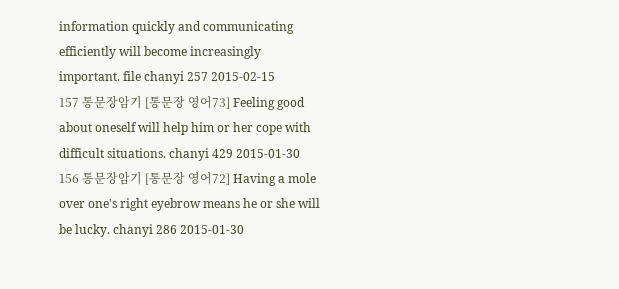information quickly and communicating efficiently will become increasingly important. file chanyi 257 2015-02-15
157 통문장암기 [통문장 영어73] Feeling good about oneself will help him or her cope with difficult situations. chanyi 429 2015-01-30
156 통문장암기 [통문장 영어72] Having a mole over one's right eyebrow means he or she will be lucky. chanyi 286 2015-01-30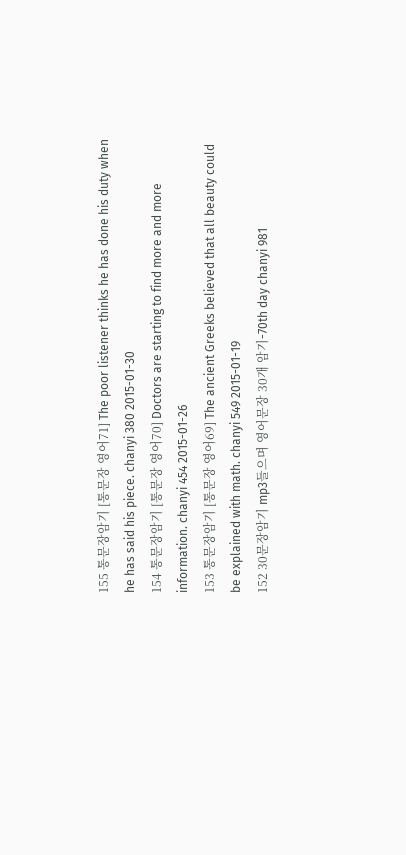155 통문장암기 [통문장 영어71] The poor listener thinks he has done his duty when he has said his piece. chanyi 380 2015-01-30
154 통문장암기 [통문장 영어70] Doctors are starting to find more and more information. chanyi 454 2015-01-26
153 통문장암기 [통문장 영어69] The ancient Greeks believed that all beauty could be explained with math. chanyi 549 2015-01-19
152 30문장암기 mp3들으며 영어문장 30개 암기-70th day chanyi 981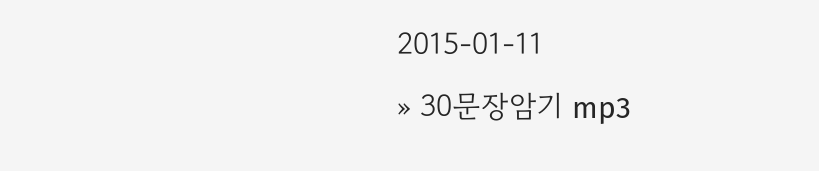2015-01-11
» 30문장암기 mp3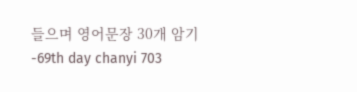들으며 영어문장 30개 암기-69th day chanyi 703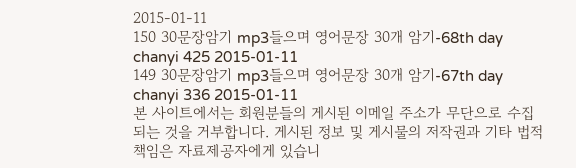2015-01-11
150 30문장암기 mp3들으며 영어문장 30개 암기-68th day chanyi 425 2015-01-11
149 30문장암기 mp3들으며 영어문장 30개 암기-67th day chanyi 336 2015-01-11
본 사이트에서는 회원분들의 게시된 이메일 주소가 무단으로 수집되는 것을 거부합니다. 게시된 정보 및 게시물의 저작권과 기타 법적 책임은 자료제공자에게 있습니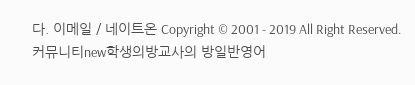다. 이메일 / 네이트온 Copyright © 2001 - 2019 All Right Reserved.
커뮤니티new학생의방교사의 방일반영어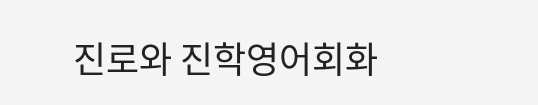진로와 진학영어회화